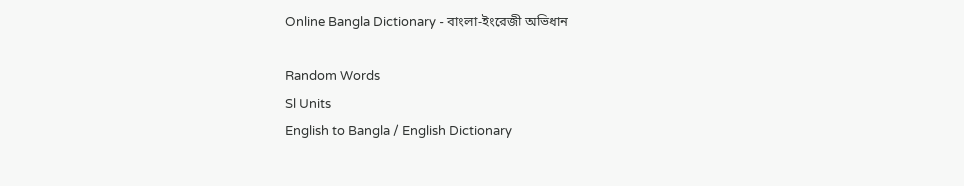Online Bangla Dictionary - বাংলা-ইংরেজী অভিধান

Random Words
Sl Units
English to Bangla / English Dictionary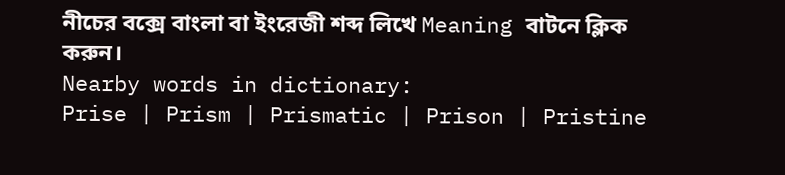নীচের বক্সে বাংলা বা ইংরেজী শব্দ লিখে Meaning বাটনে ক্লিক করুন।
Nearby words in dictionary:
Prise | Prism | Prismatic | Prison | Pristine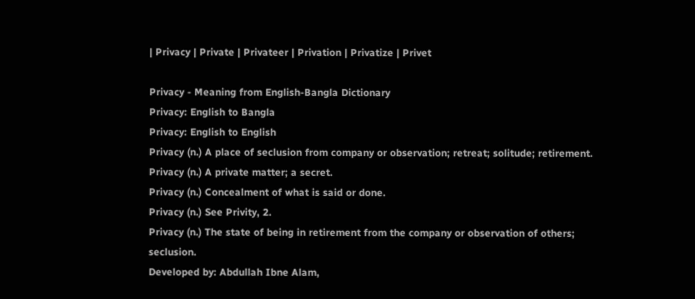| Privacy | Private | Privateer | Privation | Privatize | Privet

Privacy - Meaning from English-Bangla Dictionary
Privacy: English to Bangla
Privacy: English to English
Privacy (n.) A place of seclusion from company or observation; retreat; solitude; retirement.
Privacy (n.) A private matter; a secret.
Privacy (n.) Concealment of what is said or done.
Privacy (n.) See Privity, 2.
Privacy (n.) The state of being in retirement from the company or observation of others; seclusion.
Developed by: Abdullah Ibne Alam,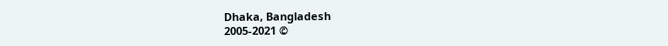Dhaka, Bangladesh
2005-2021 ©